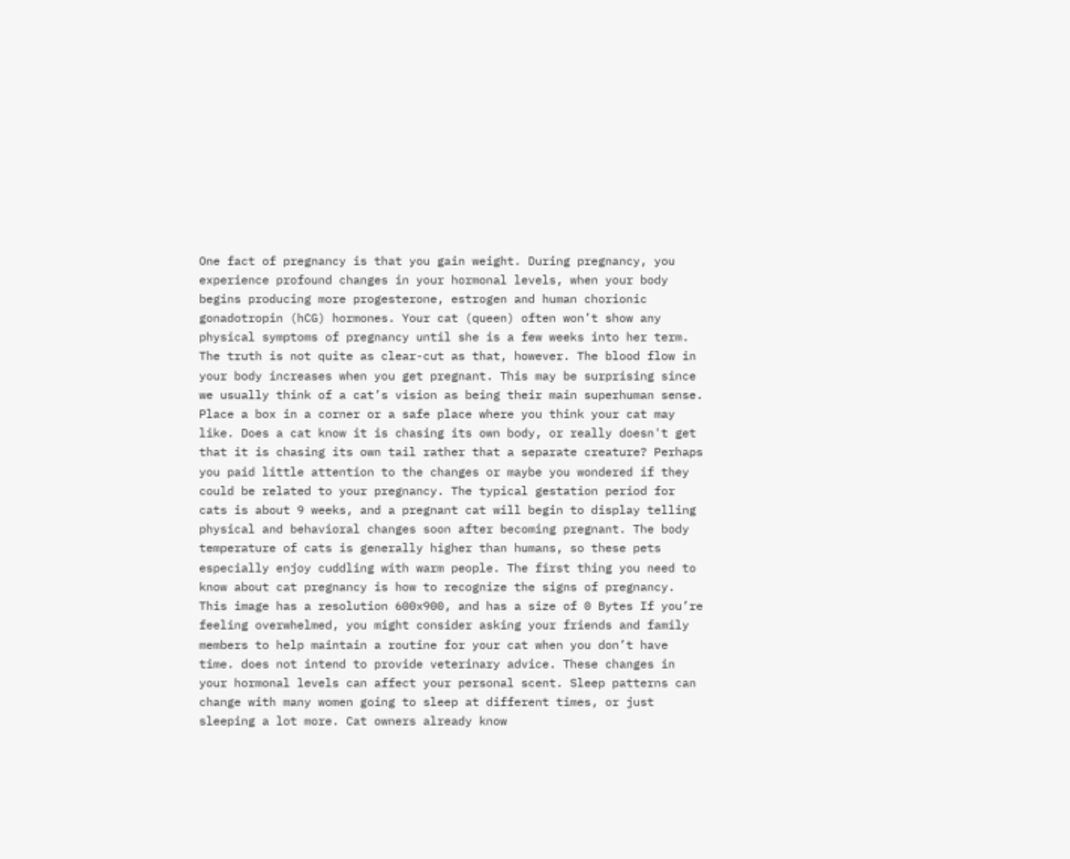One fact of pregnancy is that you gain weight. During pregnancy, you experience profound changes in your hormonal levels, when your body begins producing more progesterone, estrogen and human chorionic gonadotropin (hCG) hormones. Your cat (queen) often won’t show any physical symptoms of pregnancy until she is a few weeks into her term. The truth is not quite as clear-cut as that, however. The blood flow in your body increases when you get pregnant. This may be surprising since we usually think of a cat’s vision as being their main superhuman sense. Place a box in a corner or a safe place where you think your cat may like. Does a cat know it is chasing its own body, or really doesn't get that it is chasing its own tail rather that a separate creature? Perhaps you paid little attention to the changes or maybe you wondered if they could be related to your pregnancy. The typical gestation period for cats is about 9 weeks, and a pregnant cat will begin to display telling physical and behavioral changes soon after becoming pregnant. The body temperature of cats is generally higher than humans, so these pets especially enjoy cuddling with warm people. The first thing you need to know about cat pregnancy is how to recognize the signs of pregnancy. This image has a resolution 600x900, and has a size of 0 Bytes If you’re feeling overwhelmed, you might consider asking your friends and family members to help maintain a routine for your cat when you don’t have time. does not intend to provide veterinary advice. These changes in your hormonal levels can affect your personal scent. Sleep patterns can change with many women going to sleep at different times, or just sleeping a lot more. Cat owners already know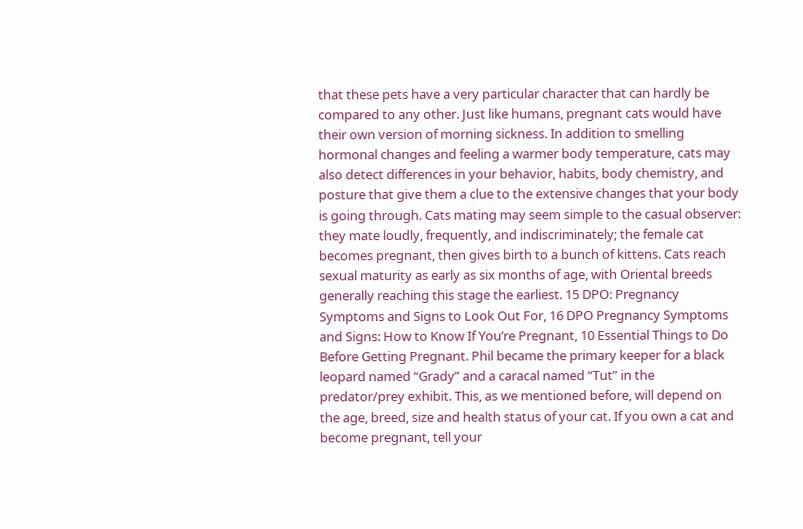that these pets have a very particular character that can hardly be compared to any other. Just like humans, pregnant cats would have their own version of morning sickness. In addition to smelling hormonal changes and feeling a warmer body temperature, cats may also detect differences in your behavior, habits, body chemistry, and posture that give them a clue to the extensive changes that your body is going through. Cats mating may seem simple to the casual observer: they mate loudly, frequently, and indiscriminately; the female cat becomes pregnant, then gives birth to a bunch of kittens. Cats reach sexual maturity as early as six months of age, with Oriental breeds generally reaching this stage the earliest. 15 DPO: Pregnancy Symptoms and Signs to Look Out For, 16 DPO Pregnancy Symptoms and Signs: How to Know If You’re Pregnant, 10 Essential Things to Do Before Getting Pregnant. Phil became the primary keeper for a black leopard named “Grady” and a caracal named “Tut” in the predator/prey exhibit. This, as we mentioned before, will depend on the age, breed, size and health status of your cat. If you own a cat and become pregnant, tell your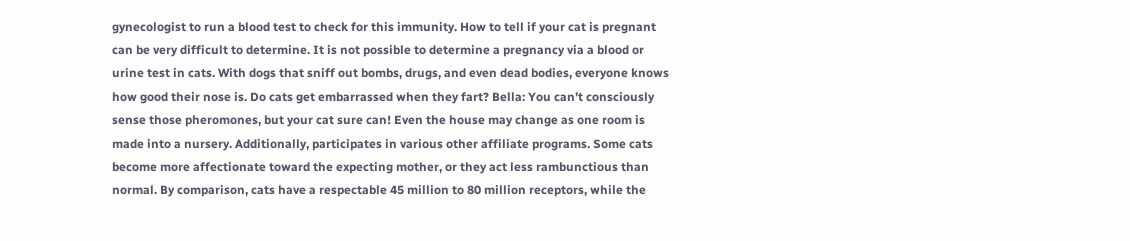gynecologist to run a blood test to check for this immunity. How to tell if your cat is pregnant can be very difficult to determine. It is not possible to determine a pregnancy via a blood or urine test in cats. With dogs that sniff out bombs, drugs, and even dead bodies, everyone knows how good their nose is. Do cats get embarrassed when they fart? Bella: You can’t consciously sense those pheromones, but your cat sure can! Even the house may change as one room is made into a nursery. Additionally, participates in various other affiliate programs. Some cats become more affectionate toward the expecting mother, or they act less rambunctious than normal. By comparison, cats have a respectable 45 million to 80 million receptors, while the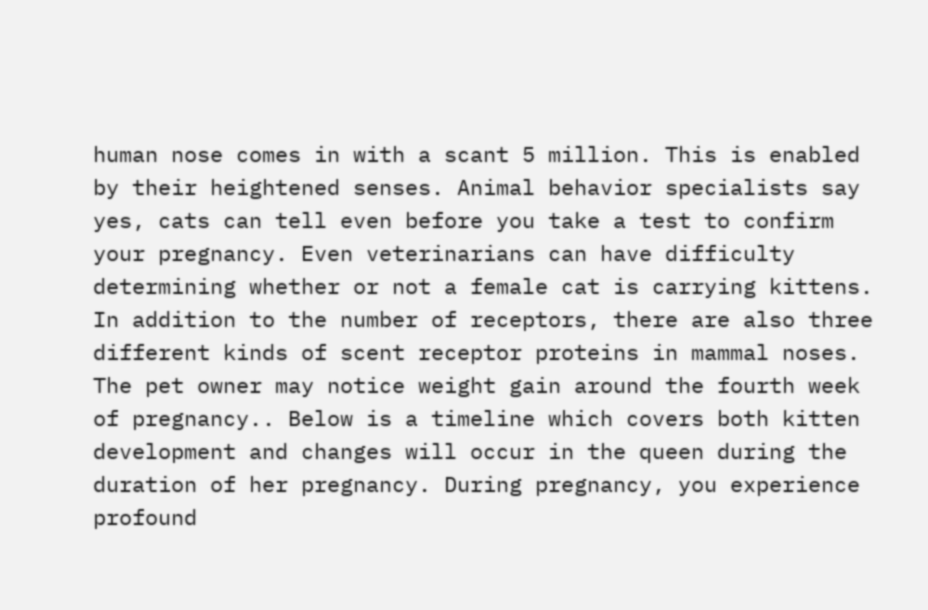human nose comes in with a scant 5 million. This is enabled by their heightened senses. Animal behavior specialists say yes, cats can tell even before you take a test to confirm your pregnancy. Even veterinarians can have difficulty determining whether or not a female cat is carrying kittens. In addition to the number of receptors, there are also three different kinds of scent receptor proteins in mammal noses. The pet owner may notice weight gain around the fourth week of pregnancy.. Below is a timeline which covers both kitten development and changes will occur in the queen during the duration of her pregnancy. During pregnancy, you experience profound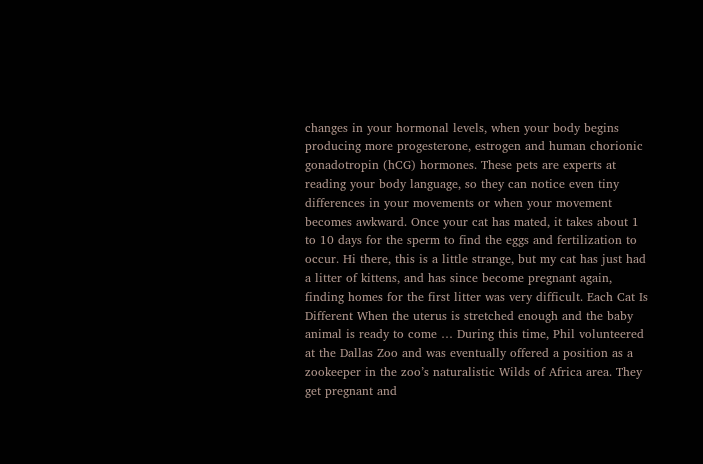changes in your hormonal levels, when your body begins producing more progesterone, estrogen and human chorionic gonadotropin (hCG) hormones. These pets are experts at reading your body language, so they can notice even tiny differences in your movements or when your movement becomes awkward. Once your cat has mated, it takes about 1 to 10 days for the sperm to find the eggs and fertilization to occur. Hi there, this is a little strange, but my cat has just had a litter of kittens, and has since become pregnant again, finding homes for the first litter was very difficult. Each Cat Is Different When the uterus is stretched enough and the baby animal is ready to come … During this time, Phil volunteered at the Dallas Zoo and was eventually offered a position as a zookeeper in the zoo’s naturalistic Wilds of Africa area. They get pregnant and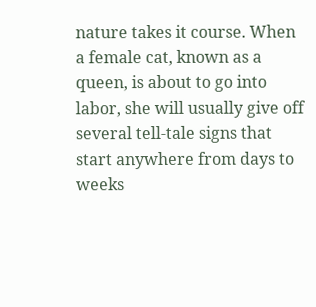nature takes it course. When a female cat, known as a queen, is about to go into labor, she will usually give off several tell-tale signs that start anywhere from days to weeks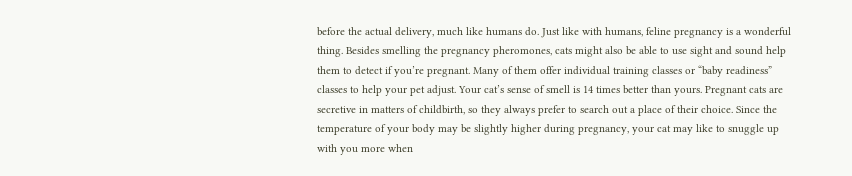before the actual delivery, much like humans do. Just like with humans, feline pregnancy is a wonderful thing. Besides smelling the pregnancy pheromones, cats might also be able to use sight and sound help them to detect if you’re pregnant. Many of them offer individual training classes or “baby readiness” classes to help your pet adjust. Your cat’s sense of smell is 14 times better than yours. Pregnant cats are secretive in matters of childbirth, so they always prefer to search out a place of their choice. Since the temperature of your body may be slightly higher during pregnancy, your cat may like to snuggle up with you more when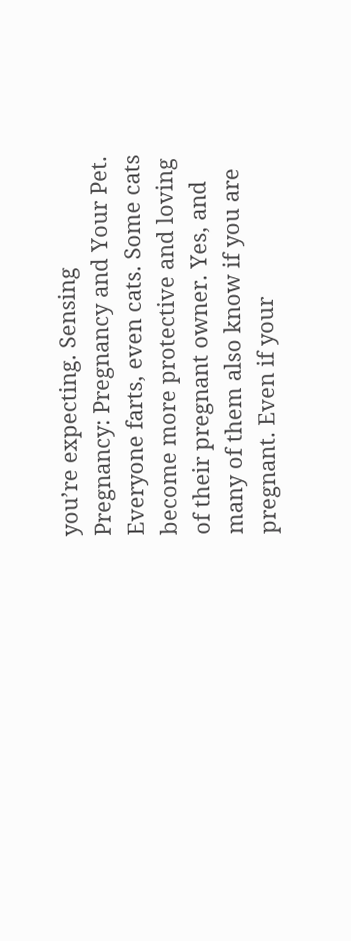you’re expecting. Sensing Pregnancy: Pregnancy and Your Pet. Everyone farts, even cats. Some cats become more protective and loving of their pregnant owner. Yes, and many of them also know if you are pregnant. Even if your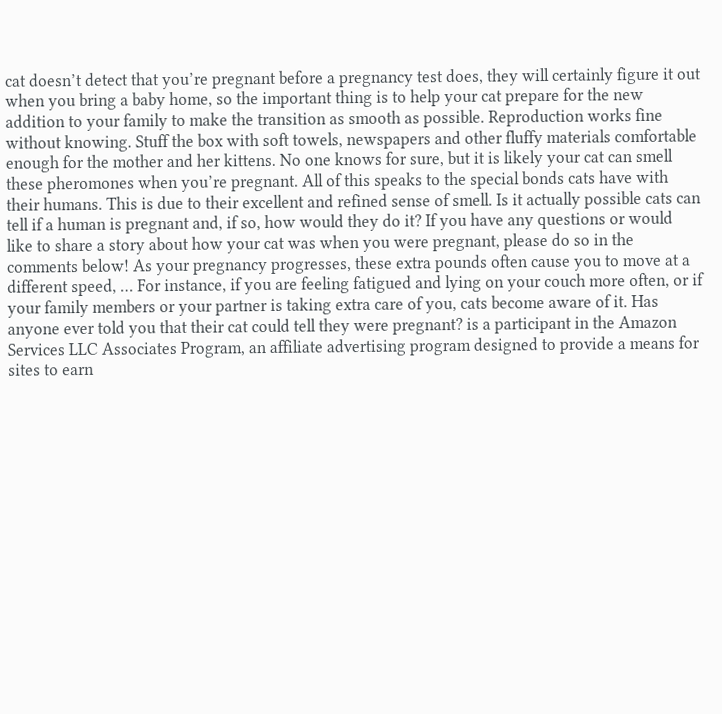cat doesn’t detect that you’re pregnant before a pregnancy test does, they will certainly figure it out when you bring a baby home, so the important thing is to help your cat prepare for the new addition to your family to make the transition as smooth as possible. Reproduction works fine without knowing. Stuff the box with soft towels, newspapers and other fluffy materials comfortable enough for the mother and her kittens. No one knows for sure, but it is likely your cat can smell these pheromones when you’re pregnant. All of this speaks to the special bonds cats have with their humans. This is due to their excellent and refined sense of smell. Is it actually possible cats can tell if a human is pregnant and, if so, how would they do it? If you have any questions or would like to share a story about how your cat was when you were pregnant, please do so in the comments below! As your pregnancy progresses, these extra pounds often cause you to move at a different speed, … For instance, if you are feeling fatigued and lying on your couch more often, or if your family members or your partner is taking extra care of you, cats become aware of it. Has anyone ever told you that their cat could tell they were pregnant? is a participant in the Amazon Services LLC Associates Program, an affiliate advertising program designed to provide a means for sites to earn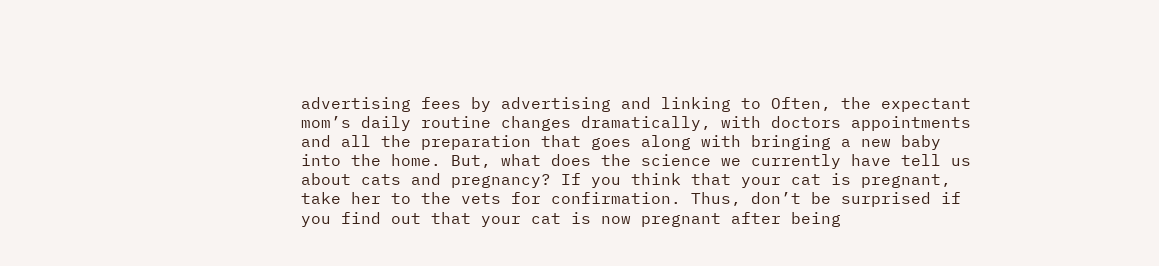advertising fees by advertising and linking to Often, the expectant mom’s daily routine changes dramatically, with doctors appointments and all the preparation that goes along with bringing a new baby into the home. But, what does the science we currently have tell us about cats and pregnancy? If you think that your cat is pregnant, take her to the vets for confirmation. Thus, don’t be surprised if you find out that your cat is now pregnant after being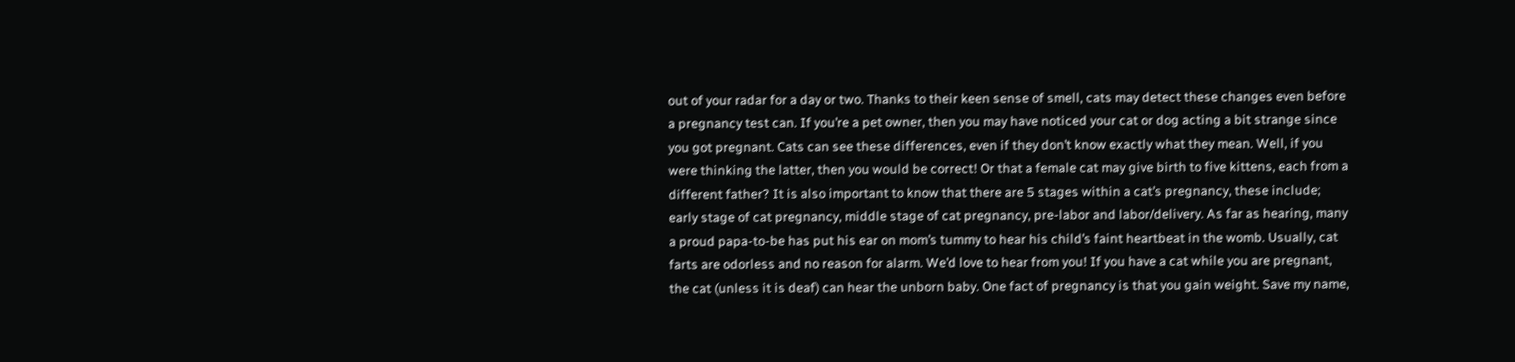out of your radar for a day or two. Thanks to their keen sense of smell, cats may detect these changes even before a pregnancy test can. If you’re a pet owner, then you may have noticed your cat or dog acting a bit strange since you got pregnant. Cats can see these differences, even if they don’t know exactly what they mean. Well, if you were thinking the latter, then you would be correct! Or that a female cat may give birth to five kittens, each from a different father? It is also important to know that there are 5 stages within a cat’s pregnancy, these include; early stage of cat pregnancy, middle stage of cat pregnancy, pre-labor and labor/delivery. As far as hearing, many a proud papa-to-be has put his ear on mom’s tummy to hear his child’s faint heartbeat in the womb. Usually, cat farts are odorless and no reason for alarm. We’d love to hear from you! If you have a cat while you are pregnant, the cat (unless it is deaf) can hear the unborn baby. One fact of pregnancy is that you gain weight. Save my name,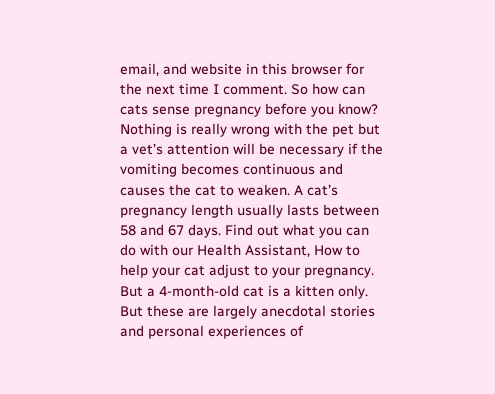email, and website in this browser for the next time I comment. So how can cats sense pregnancy before you know? Nothing is really wrong with the pet but a vet’s attention will be necessary if the vomiting becomes continuous and causes the cat to weaken. A cat’s pregnancy length usually lasts between 58 and 67 days. Find out what you can do with our Health Assistant, How to help your cat adjust to your pregnancy. But a 4-month-old cat is a kitten only. But these are largely anecdotal stories and personal experiences of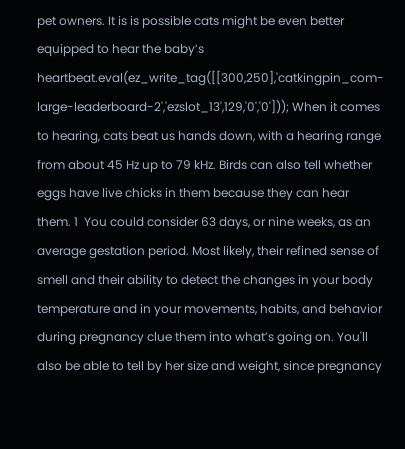pet owners. It is is possible cats might be even better equipped to hear the baby’s heartbeat.eval(ez_write_tag([[300,250],'catkingpin_com-large-leaderboard-2','ezslot_13',129,'0','0'])); When it comes to hearing, cats beat us hands down, with a hearing range from about 45 Hz up to 79 kHz. Birds can also tell whether eggs have live chicks in them because they can hear them. 1  You could consider 63 days, or nine weeks, as an average gestation period. Most likely, their refined sense of smell and their ability to detect the changes in your body temperature and in your movements, habits, and behavior during pregnancy clue them into what’s going on. You'll also be able to tell by her size and weight, since pregnancy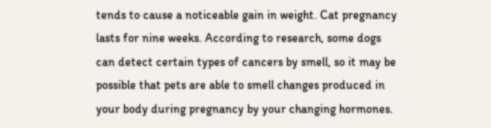tends to cause a noticeable gain in weight. Cat pregnancy lasts for nine weeks. According to research, some dogs can detect certain types of cancers by smell, so it may be possible that pets are able to smell changes produced in your body during pregnancy by your changing hormones.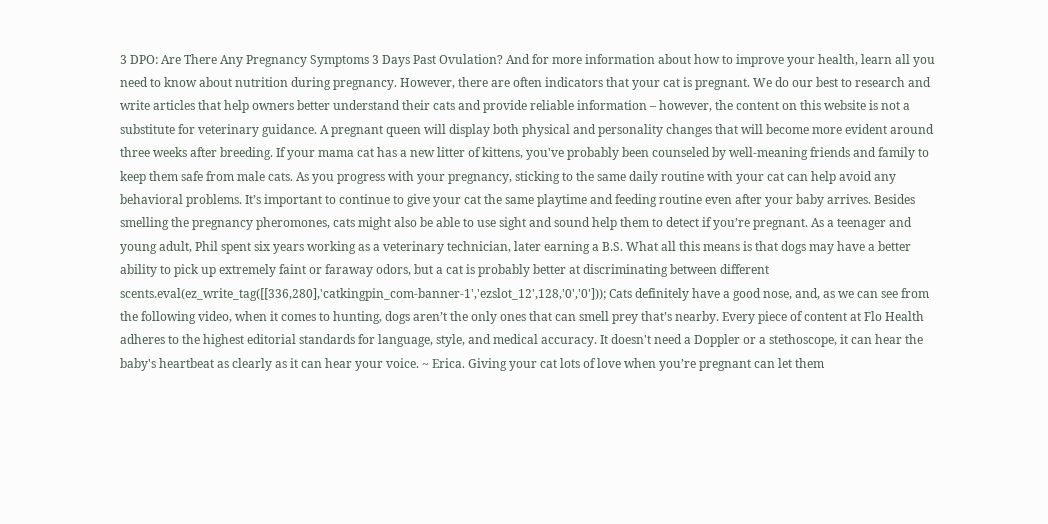3 DPO: Are There Any Pregnancy Symptoms 3 Days Past Ovulation? And for more information about how to improve your health, learn all you need to know about nutrition during pregnancy. However, there are often indicators that your cat is pregnant. We do our best to research and write articles that help owners better understand their cats and provide reliable information – however, the content on this website is not a substitute for veterinary guidance. A pregnant queen will display both physical and personality changes that will become more evident around three weeks after breeding. If your mama cat has a new litter of kittens, you've probably been counseled by well-meaning friends and family to keep them safe from male cats. As you progress with your pregnancy, sticking to the same daily routine with your cat can help avoid any behavioral problems. It’s important to continue to give your cat the same playtime and feeding routine even after your baby arrives. Besides smelling the pregnancy pheromones, cats might also be able to use sight and sound help them to detect if you’re pregnant. As a teenager and young adult, Phil spent six years working as a veterinary technician, later earning a B.S. What all this means is that dogs may have a better ability to pick up extremely faint or faraway odors, but a cat is probably better at discriminating between different scents.eval(ez_write_tag([[336,280],'catkingpin_com-banner-1','ezslot_12',128,'0','0'])); Cats definitely have a good nose, and, as we can see from the following video, when it comes to hunting, dogs aren’t the only ones that can smell prey that’s nearby. Every piece of content at Flo Health adheres to the highest editorial standards for language, style, and medical accuracy. It doesn't need a Doppler or a stethoscope, it can hear the baby's heartbeat as clearly as it can hear your voice. ~ Erica. Giving your cat lots of love when you’re pregnant can let them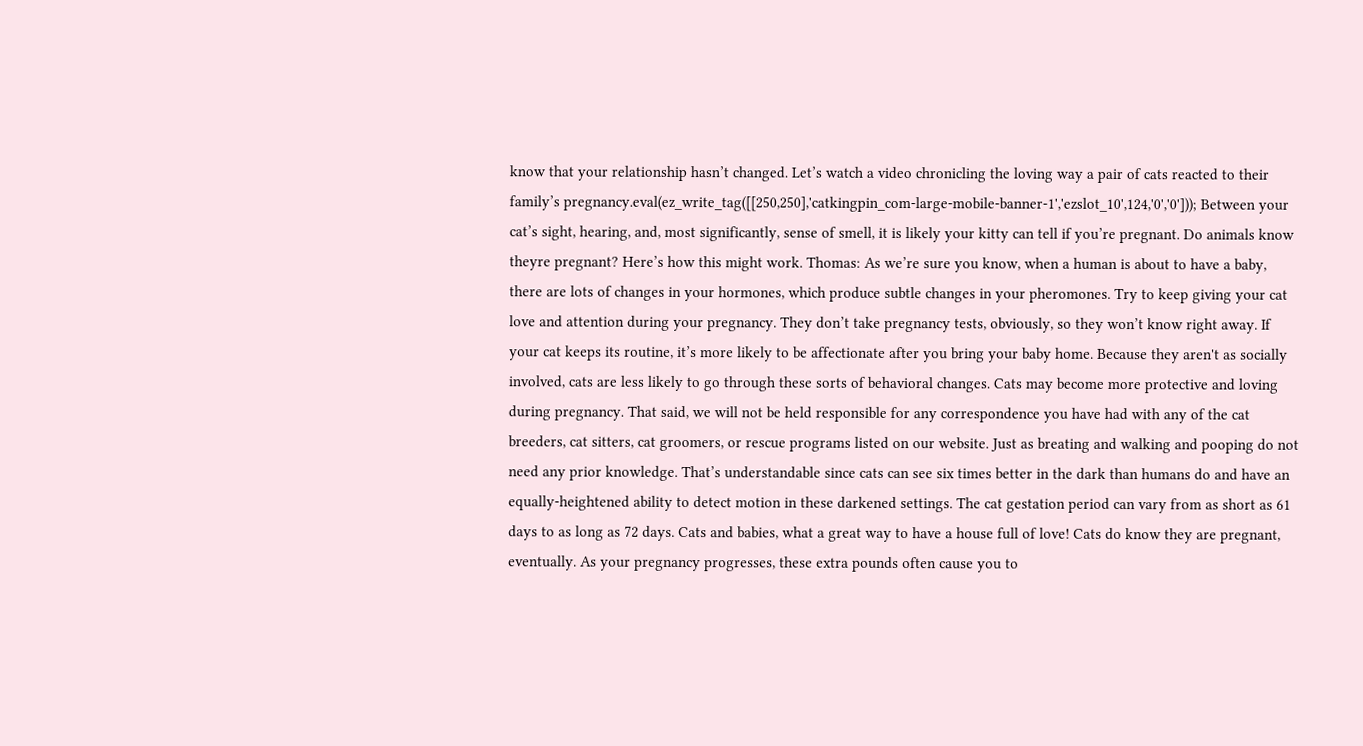know that your relationship hasn’t changed. Let’s watch a video chronicling the loving way a pair of cats reacted to their family’s pregnancy.eval(ez_write_tag([[250,250],'catkingpin_com-large-mobile-banner-1','ezslot_10',124,'0','0'])); Between your cat’s sight, hearing, and, most significantly, sense of smell, it is likely your kitty can tell if you’re pregnant. Do animals know theyre pregnant? Here’s how this might work. Thomas: As we’re sure you know, when a human is about to have a baby, there are lots of changes in your hormones, which produce subtle changes in your pheromones. Try to keep giving your cat love and attention during your pregnancy. They don’t take pregnancy tests, obviously, so they won’t know right away. If your cat keeps its routine, it’s more likely to be affectionate after you bring your baby home. Because they aren't as socially involved, cats are less likely to go through these sorts of behavioral changes. Cats may become more protective and loving during pregnancy. That said, we will not be held responsible for any correspondence you have had with any of the cat breeders, cat sitters, cat groomers, or rescue programs listed on our website. Just as breating and walking and pooping do not need any prior knowledge. That’s understandable since cats can see six times better in the dark than humans do and have an equally-heightened ability to detect motion in these darkened settings. The cat gestation period can vary from as short as 61 days to as long as 72 days. Cats and babies, what a great way to have a house full of love! Cats do know they are pregnant, eventually. As your pregnancy progresses, these extra pounds often cause you to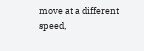move at a different speed,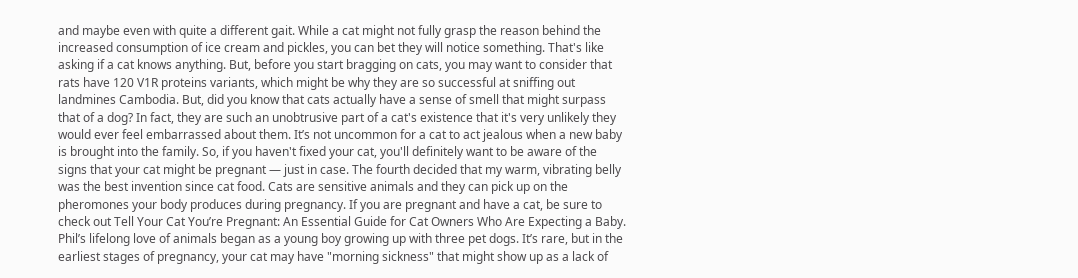and maybe even with quite a different gait. While a cat might not fully grasp the reason behind the increased consumption of ice cream and pickles, you can bet they will notice something. That's like asking if a cat knows anything. But, before you start bragging on cats, you may want to consider that rats have 120 V1R proteins variants, which might be why they are so successful at sniffing out landmines Cambodia. But, did you know that cats actually have a sense of smell that might surpass that of a dog? In fact, they are such an unobtrusive part of a cat's existence that it's very unlikely they would ever feel embarrassed about them. It’s not uncommon for a cat to act jealous when a new baby is brought into the family. So, if you haven't fixed your cat, you'll definitely want to be aware of the signs that your cat might be pregnant — just in case. The fourth decided that my warm, vibrating belly was the best invention since cat food. Cats are sensitive animals and they can pick up on the pheromones your body produces during pregnancy. If you are pregnant and have a cat, be sure to check out Tell Your Cat You’re Pregnant: An Essential Guide for Cat Owners Who Are Expecting a Baby. Phil’s lifelong love of animals began as a young boy growing up with three pet dogs. It’s rare, but in the earliest stages of pregnancy, your cat may have "morning sickness" that might show up as a lack of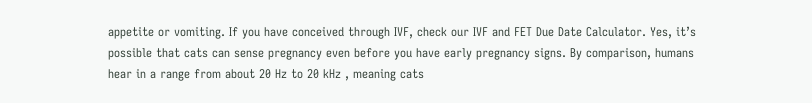appetite or vomiting. If you have conceived through IVF, check our IVF and FET Due Date Calculator. Yes, it’s possible that cats can sense pregnancy even before you have early pregnancy signs. By comparison, humans hear in a range from about 20 Hz to 20 kHz , meaning cats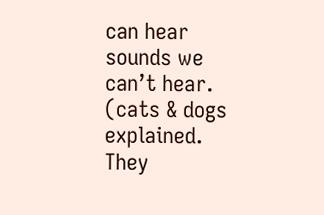can hear sounds we can’t hear. (cats & dogs explained. They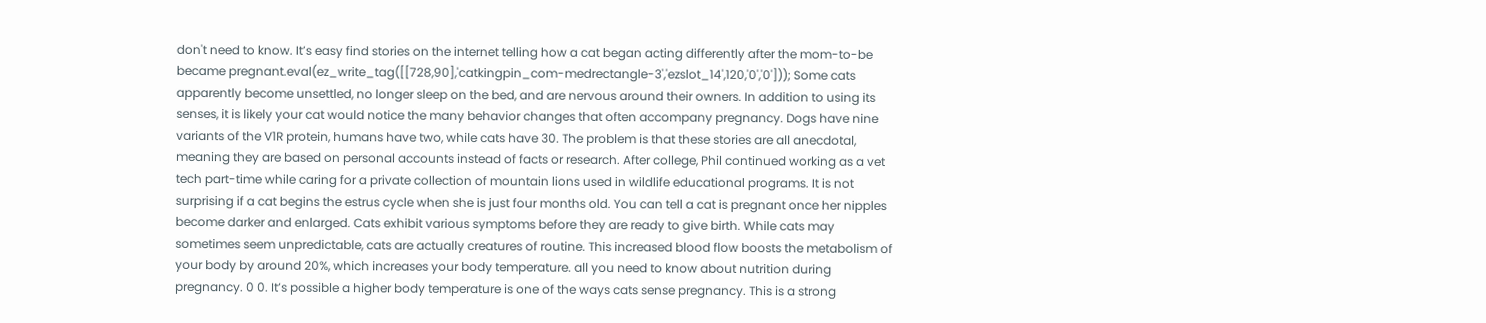don't need to know. It’s easy find stories on the internet telling how a cat began acting differently after the mom-to-be became pregnant.eval(ez_write_tag([[728,90],'catkingpin_com-medrectangle-3','ezslot_14',120,'0','0'])); Some cats apparently become unsettled, no longer sleep on the bed, and are nervous around their owners. In addition to using its senses, it is likely your cat would notice the many behavior changes that often accompany pregnancy. Dogs have nine variants of the V1R protein, humans have two, while cats have 30. The problem is that these stories are all anecdotal, meaning they are based on personal accounts instead of facts or research. After college, Phil continued working as a vet tech part-time while caring for a private collection of mountain lions used in wildlife educational programs. It is not surprising if a cat begins the estrus cycle when she is just four months old. You can tell a cat is pregnant once her nipples become darker and enlarged. Cats exhibit various symptoms before they are ready to give birth. While cats may sometimes seem unpredictable, cats are actually creatures of routine. This increased blood flow boosts the metabolism of your body by around 20%, which increases your body temperature. all you need to know about nutrition during pregnancy. 0 0. It’s possible a higher body temperature is one of the ways cats sense pregnancy. This is a strong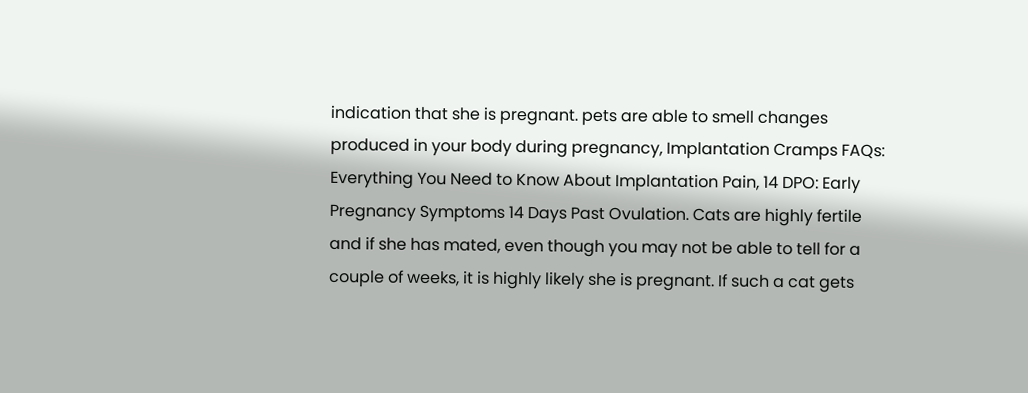indication that she is pregnant. pets are able to smell changes produced in your body during pregnancy, Implantation Cramps FAQs: Everything You Need to Know About Implantation Pain, 14 DPO: Early Pregnancy Symptoms 14 Days Past Ovulation. Cats are highly fertile and if she has mated, even though you may not be able to tell for a couple of weeks, it is highly likely she is pregnant. If such a cat gets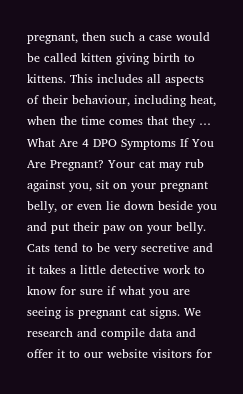pregnant, then such a case would be called kitten giving birth to kittens. This includes all aspects of their behaviour, including heat, when the time comes that they … What Are 4 DPO Symptoms If You Are Pregnant? Your cat may rub against you, sit on your pregnant belly, or even lie down beside you and put their paw on your belly. Cats tend to be very secretive and it takes a little detective work to know for sure if what you are seeing is pregnant cat signs. We research and compile data and offer it to our website visitors for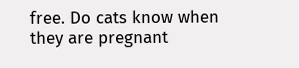free. Do cats know when they are pregnant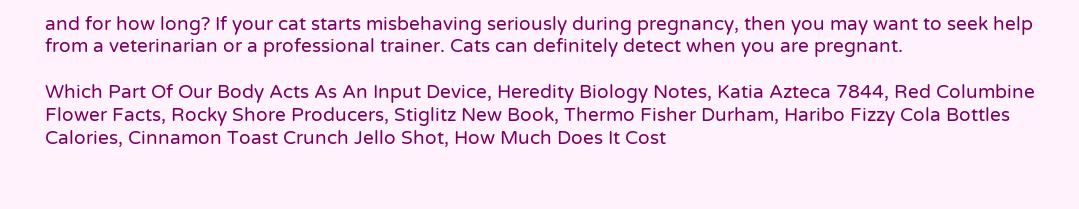and for how long? If your cat starts misbehaving seriously during pregnancy, then you may want to seek help from a veterinarian or a professional trainer. Cats can definitely detect when you are pregnant.

Which Part Of Our Body Acts As An Input Device, Heredity Biology Notes, Katia Azteca 7844, Red Columbine Flower Facts, Rocky Shore Producers, Stiglitz New Book, Thermo Fisher Durham, Haribo Fizzy Cola Bottles Calories, Cinnamon Toast Crunch Jello Shot, How Much Does It Cost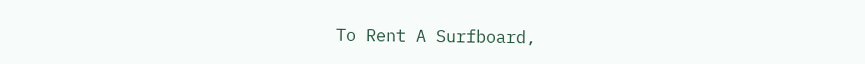To Rent A Surfboard,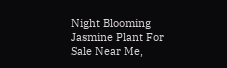Night Blooming Jasmine Plant For Sale Near Me,